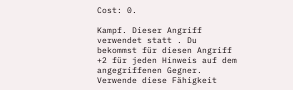Cost: 0.

Kampf. Dieser Angriff verwendet statt . Du bekommst für diesen Angriff +2 für jeden Hinweis auf dem angegriffenen Gegner. Verwende diese Fähigkeit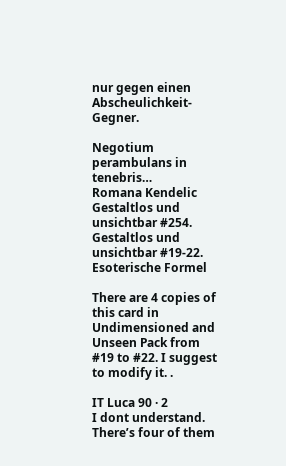nur gegen einen Abscheulichkeit-Gegner.

Negotium perambulans in tenebris…
Romana Kendelic
Gestaltlos und unsichtbar #254. Gestaltlos und unsichtbar #19-22.
Esoterische Formel

There are 4 copies of this card in Undimensioned and Unseen Pack from #19 to #22. I suggest to modify it. .

IT Luca 90 · 2
I dont understand. There’s four of them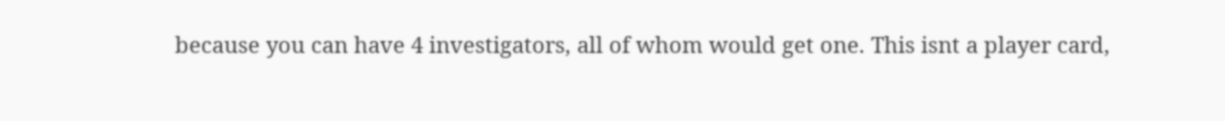because you can have 4 investigators, all of whom would get one. This isnt a player card,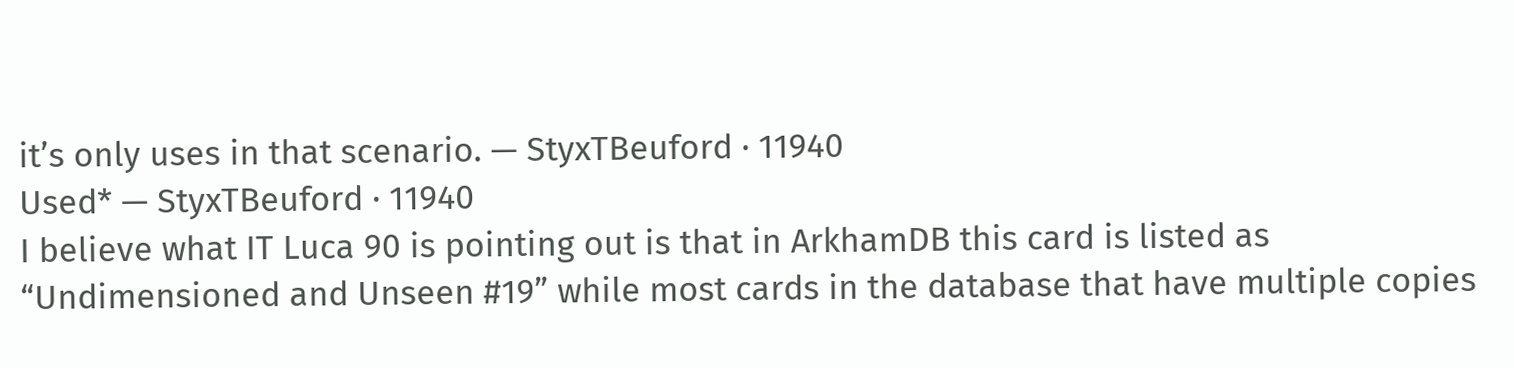it’s only uses in that scenario. — StyxTBeuford · 11940
Used* — StyxTBeuford · 11940
I believe what IT Luca 90 is pointing out is that in ArkhamDB this card is listed as “Undimensioned and Unseen #19” while most cards in the database that have multiple copies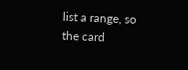list a range, so the card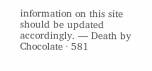information on this site should be updated accordingly. — Death by Chocolate · 581